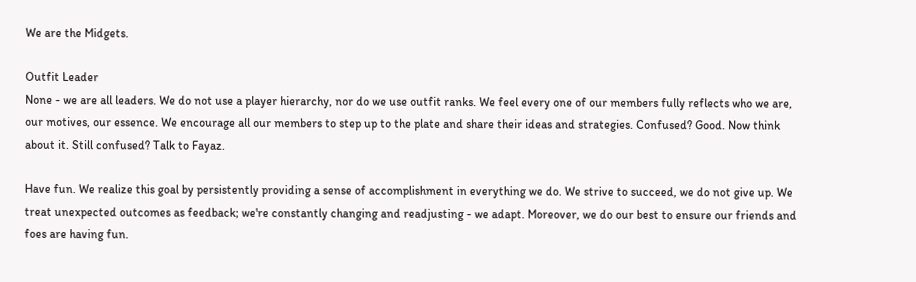We are the Midgets.

Outfit Leader
None - we are all leaders. We do not use a player hierarchy, nor do we use outfit ranks. We feel every one of our members fully reflects who we are, our motives, our essence. We encourage all our members to step up to the plate and share their ideas and strategies. Confused? Good. Now think about it. Still confused? Talk to Fayaz.

Have fun. We realize this goal by persistently providing a sense of accomplishment in everything we do. We strive to succeed, we do not give up. We treat unexpected outcomes as feedback; we're constantly changing and readjusting - we adapt. Moreover, we do our best to ensure our friends and foes are having fun.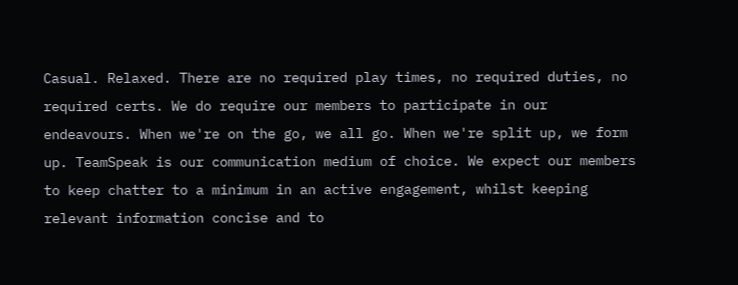Casual. Relaxed. There are no required play times, no required duties, no required certs. We do require our members to participate in our endeavours. When we're on the go, we all go. When we're split up, we form up. TeamSpeak is our communication medium of choice. We expect our members to keep chatter to a minimum in an active engagement, whilst keeping relevant information concise and to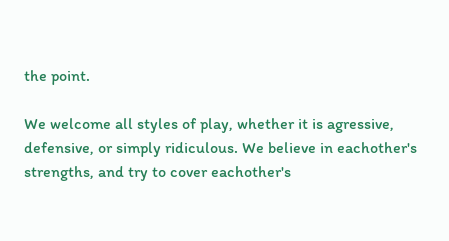the point.

We welcome all styles of play, whether it is agressive, defensive, or simply ridiculous. We believe in eachother's strengths, and try to cover eachother's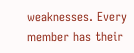weaknesses. Every member has their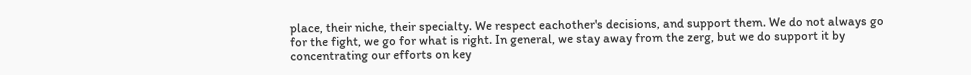place, their niche, their specialty. We respect eachother's decisions, and support them. We do not always go for the fight, we go for what is right. In general, we stay away from the zerg, but we do support it by concentrating our efforts on key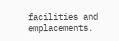facilities and emplacements.